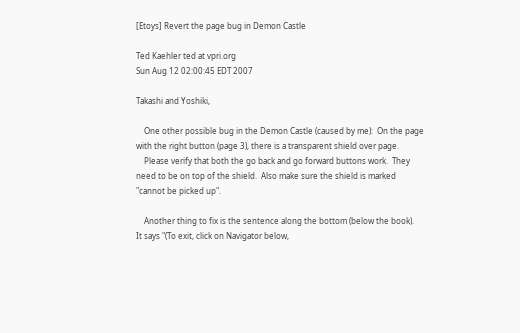[Etoys] Revert the page bug in Demon Castle

Ted Kaehler ted at vpri.org
Sun Aug 12 02:00:45 EDT 2007

Takashi and Yoshiki,

    One other possible bug in the Demon Castle (caused by me):  On the page
with the right button (page 3), there is a transparent shield over page.
    Please verify that both the go back and go forward buttons work.  They
need to be on top of the shield.  Also make sure the shield is marked
"cannot be picked up".

    Another thing to fix is the sentence along the bottom (below the book).
It says "(To exit, click on Navigator below,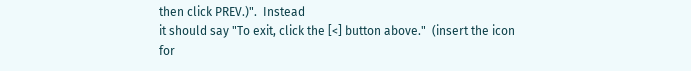then click PREV.)".  Instead
it should say "To exit, click the [<] button above."  (insert the icon
for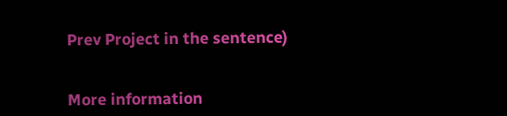Prev Project in the sentence)


More information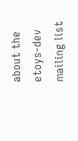about the etoys-dev mailing list